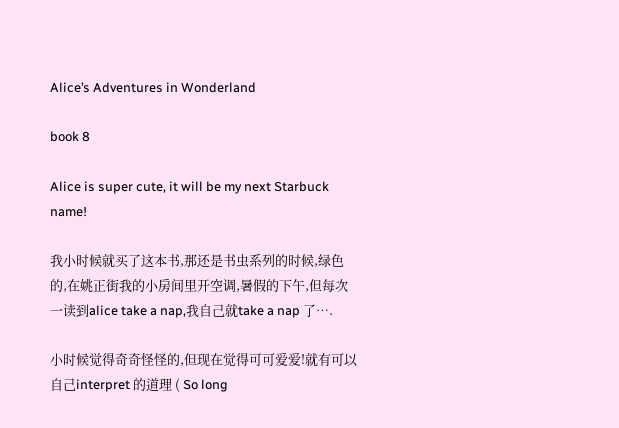Alice’s Adventures in Wonderland

book 8

Alice is super cute, it will be my next Starbuck name!

我小时候就买了这本书,那还是书虫系列的时候,绿色的,在姚正街我的小房间里开空调,暑假的下午,但每次一读到alice take a nap,我自己就take a nap 了….

小时候觉得奇奇怪怪的,但现在觉得可可爱爱!就有可以自己interpret 的道理 ( So long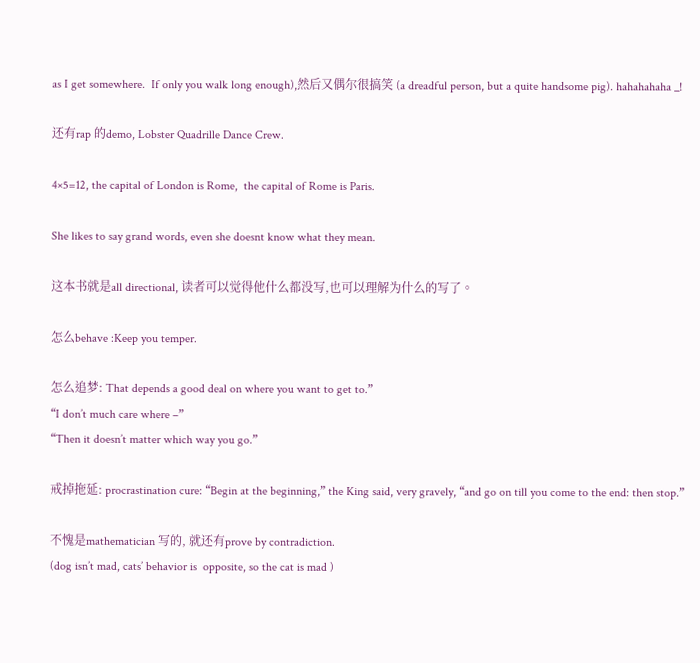as I get somewhere.  If only you walk long enough),然后又偶尔很搞笑 (a dreadful person, but a quite handsome pig). hahahahaha _!

还有rap 的demo, Lobster Quadrille Dance Crew.

4×5=12, the capital of London is Rome,  the capital of Rome is Paris.

She likes to say grand words, even she doesnt know what they mean.

这本书就是all directional, 读者可以觉得他什么都没写,也可以理解为什么的写了。

怎么behave :Keep you temper.

怎么追梦: That depends a good deal on where you want to get to.”
“I don’t much care where –”
“Then it doesn’t matter which way you go.”

戒掉拖延: procrastination cure: “Begin at the beginning,” the King said, very gravely, “and go on till you come to the end: then stop.”

不愧是mathematician 写的, 就还有prove by contradiction.
(dog isn’t mad, cats’ behavior is  opposite, so the cat is mad )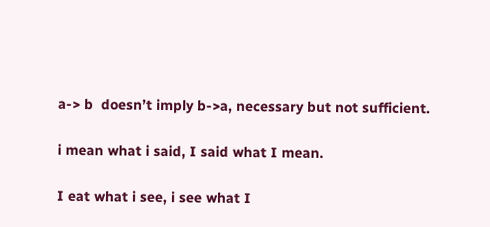a-> b  doesn’t imply b->a, necessary but not sufficient.

i mean what i said, I said what I mean.

I eat what i see, i see what I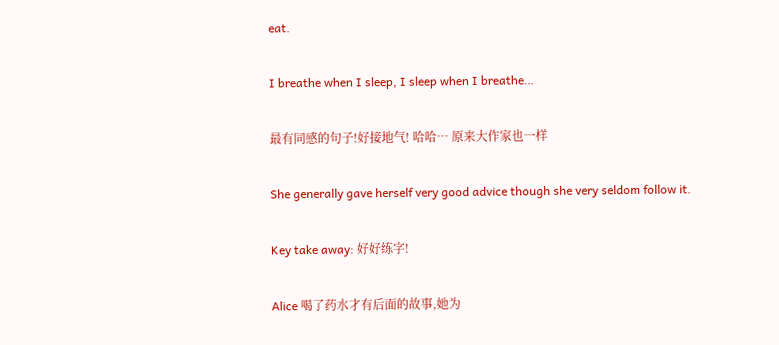eat.

I breathe when I sleep, I sleep when I breathe…

最有同感的句子!好接地气! 哈哈… 原来大作家也一样

She generally gave herself very good advice though she very seldom follow it.

Key take away: 好好练字!

Alice 喝了药水才有后面的故事,她为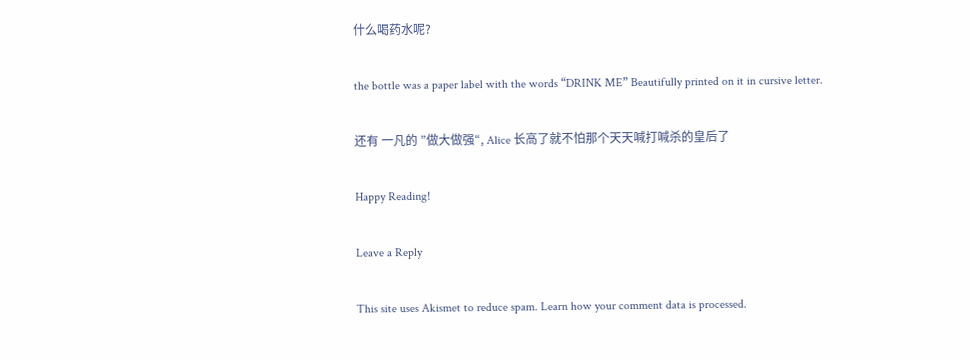什么喝药水呢?

the bottle was a paper label with the words “DRINK ME” Beautifully printed on it in cursive letter.

还有 一凡的 ”做大做强“, Alice 长高了就不怕那个天天喊打喊杀的皇后了

Happy Reading!

Leave a Reply

This site uses Akismet to reduce spam. Learn how your comment data is processed.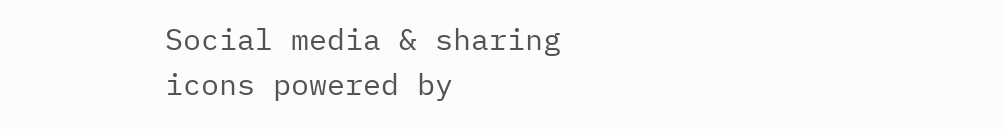Social media & sharing icons powered by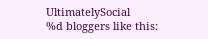UltimatelySocial
%d bloggers like this: